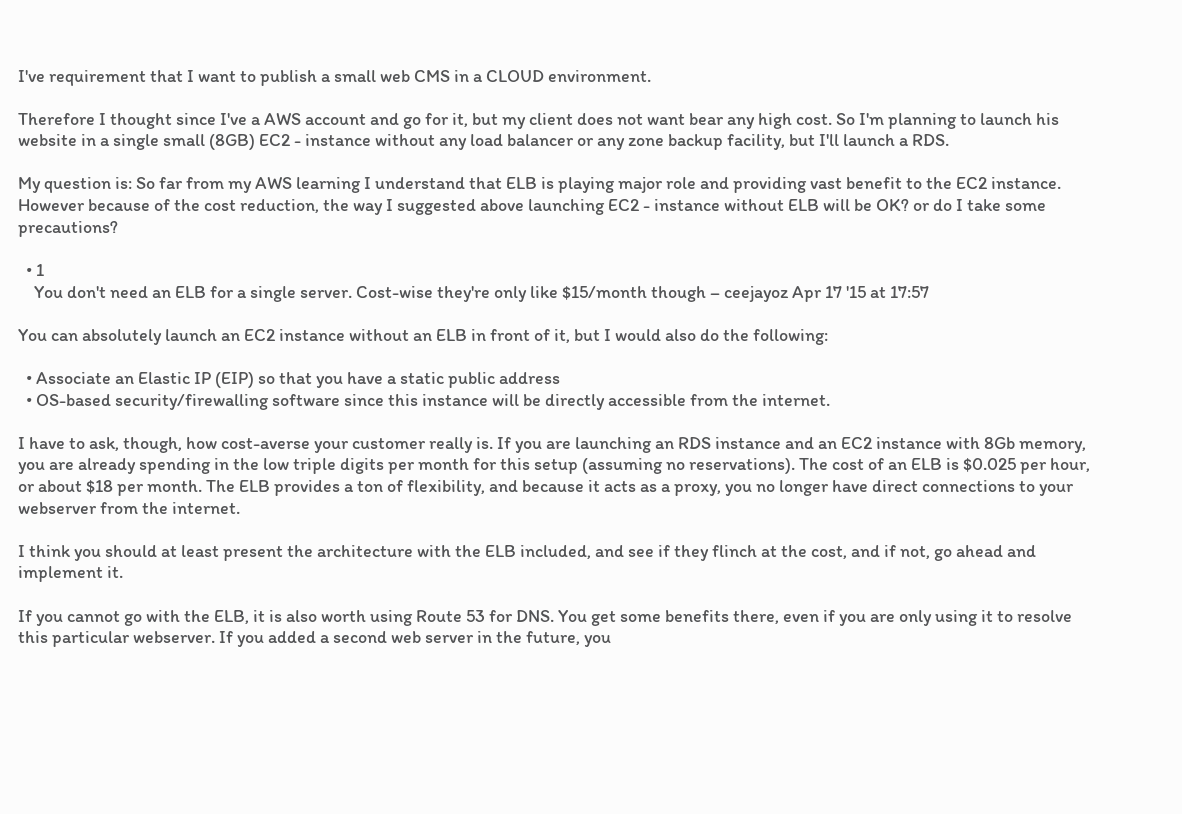I've requirement that I want to publish a small web CMS in a CLOUD environment.

Therefore I thought since I've a AWS account and go for it, but my client does not want bear any high cost. So I'm planning to launch his website in a single small (8GB) EC2 - instance without any load balancer or any zone backup facility, but I'll launch a RDS.

My question is: So far from my AWS learning I understand that ELB is playing major role and providing vast benefit to the EC2 instance. However because of the cost reduction, the way I suggested above launching EC2 - instance without ELB will be OK? or do I take some precautions?

  • 1
    You don't need an ELB for a single server. Cost-wise they're only like $15/month though – ceejayoz Apr 17 '15 at 17:57

You can absolutely launch an EC2 instance without an ELB in front of it, but I would also do the following:

  • Associate an Elastic IP (EIP) so that you have a static public address
  • OS-based security/firewalling software since this instance will be directly accessible from the internet.

I have to ask, though, how cost-averse your customer really is. If you are launching an RDS instance and an EC2 instance with 8Gb memory, you are already spending in the low triple digits per month for this setup (assuming no reservations). The cost of an ELB is $0.025 per hour, or about $18 per month. The ELB provides a ton of flexibility, and because it acts as a proxy, you no longer have direct connections to your webserver from the internet.

I think you should at least present the architecture with the ELB included, and see if they flinch at the cost, and if not, go ahead and implement it.

If you cannot go with the ELB, it is also worth using Route 53 for DNS. You get some benefits there, even if you are only using it to resolve this particular webserver. If you added a second web server in the future, you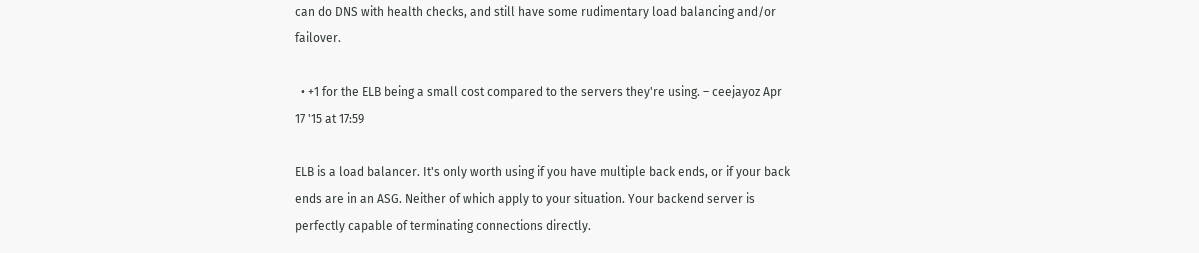can do DNS with health checks, and still have some rudimentary load balancing and/or failover.

  • +1 for the ELB being a small cost compared to the servers they're using. – ceejayoz Apr 17 '15 at 17:59

ELB is a load balancer. It's only worth using if you have multiple back ends, or if your back ends are in an ASG. Neither of which apply to your situation. Your backend server is perfectly capable of terminating connections directly.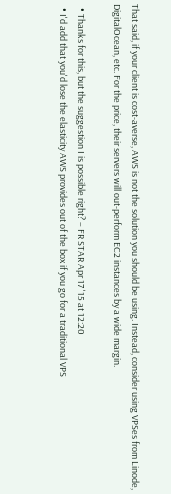That said, if your client is cost-averse, AWS is not the solution you should be using. Instead, consider using VPSes from Linode, DigitalOcean, etc. For the price, their servers will out-perform EC2 instances by a wide margin.

  • Thanks for this, but the suggestion I is possible right? – FR STAR Apr 17 '15 at 12:20
  • I'd add that you'd lose the elasticity AWS provides out of the box if you go for a traditional VPS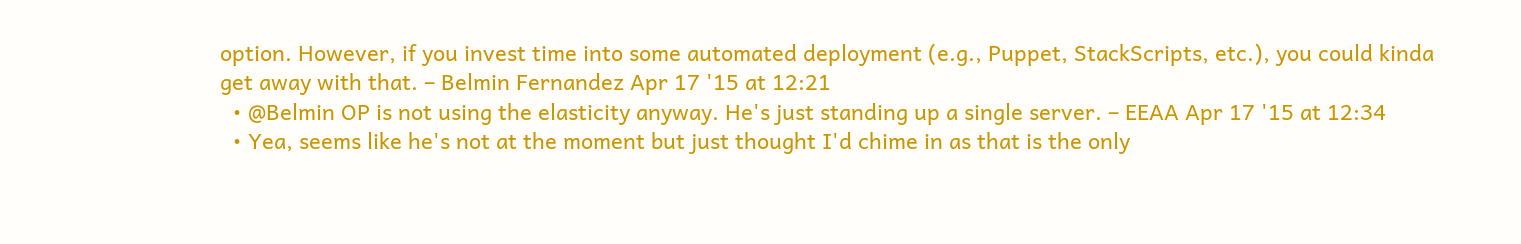option. However, if you invest time into some automated deployment (e.g., Puppet, StackScripts, etc.), you could kinda get away with that. – Belmin Fernandez Apr 17 '15 at 12:21
  • @Belmin OP is not using the elasticity anyway. He's just standing up a single server. – EEAA Apr 17 '15 at 12:34
  • Yea, seems like he's not at the moment but just thought I'd chime in as that is the only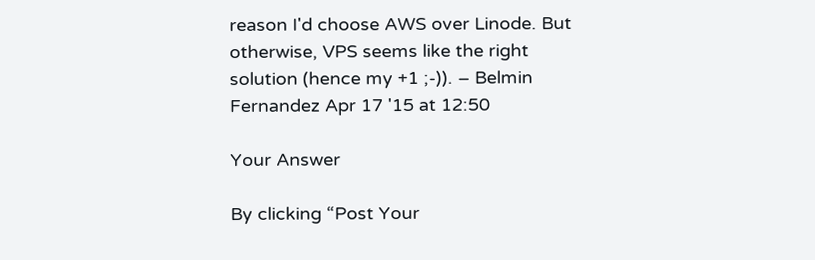reason I'd choose AWS over Linode. But otherwise, VPS seems like the right solution (hence my +1 ;-)). – Belmin Fernandez Apr 17 '15 at 12:50

Your Answer

By clicking “Post Your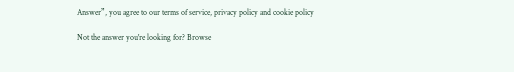Answer”, you agree to our terms of service, privacy policy and cookie policy

Not the answer you're looking for? Browse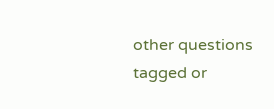other questions tagged or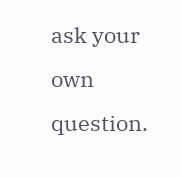ask your own question.